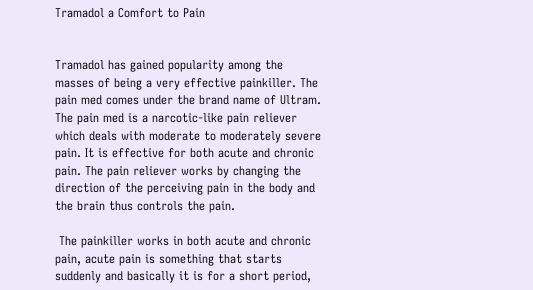Tramadol a Comfort to Pain


Tramadol has gained popularity among the masses of being a very effective painkiller. The pain med comes under the brand name of Ultram.  The pain med is a narcotic-like pain reliever which deals with moderate to moderately severe pain. It is effective for both acute and chronic pain. The pain reliever works by changing the direction of the perceiving pain in the body and the brain thus controls the pain.

 The painkiller works in both acute and chronic pain, acute pain is something that starts suddenly and basically it is for a short period,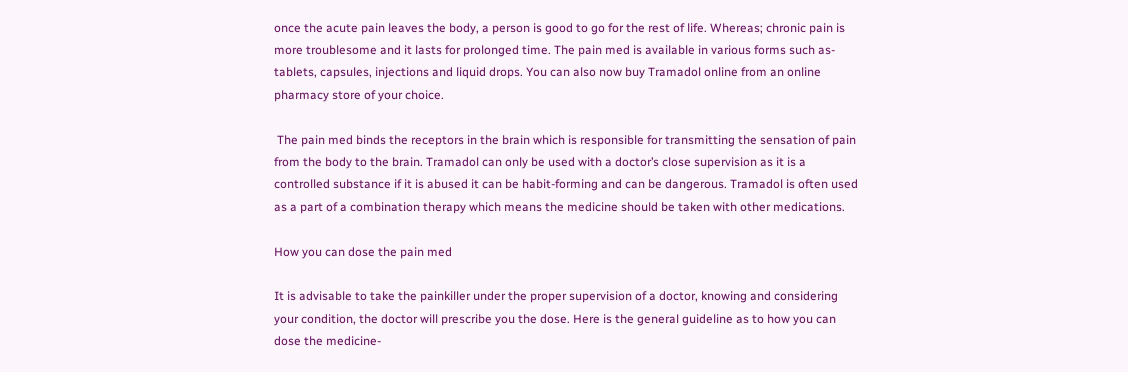once the acute pain leaves the body, a person is good to go for the rest of life. Whereas; chronic pain is more troublesome and it lasts for prolonged time. The pain med is available in various forms such as- tablets, capsules, injections and liquid drops. You can also now buy Tramadol online from an online pharmacy store of your choice.

 The pain med binds the receptors in the brain which is responsible for transmitting the sensation of pain from the body to the brain. Tramadol can only be used with a doctor’s close supervision as it is a controlled substance if it is abused it can be habit-forming and can be dangerous. Tramadol is often used as a part of a combination therapy which means the medicine should be taken with other medications.

How you can dose the pain med

It is advisable to take the painkiller under the proper supervision of a doctor, knowing and considering your condition, the doctor will prescribe you the dose. Here is the general guideline as to how you can dose the medicine-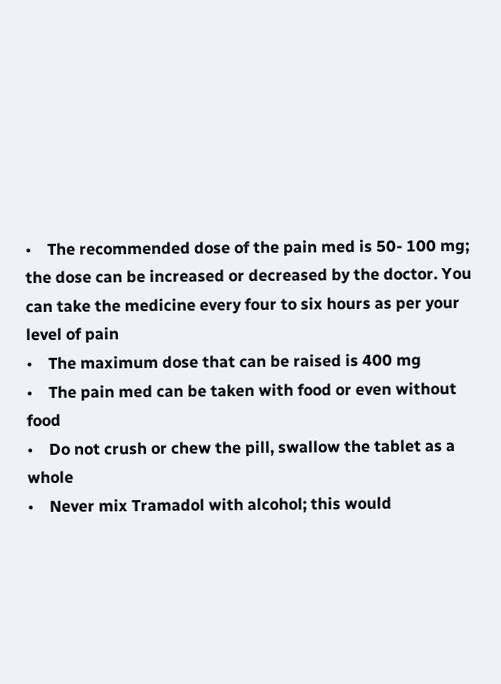•    The recommended dose of the pain med is 50- 100 mg; the dose can be increased or decreased by the doctor. You can take the medicine every four to six hours as per your level of pain
•    The maximum dose that can be raised is 400 mg
•    The pain med can be taken with food or even without food
•    Do not crush or chew the pill, swallow the tablet as a whole
•    Never mix Tramadol with alcohol; this would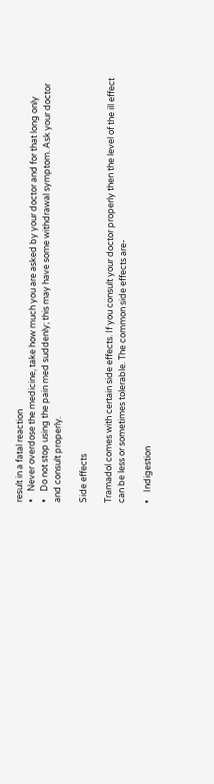result in a fatal reaction
•    Never overdose the medicine, take how much you are asked by your doctor and for that long only
•    Do not stop using the pain med suddenly; this may have some withdrawal symptom. Ask your doctor and consult properly.

Side effects

Tramadol comes with certain side effects. If you consult your doctor properly then the level of the ill effect can be less or sometimes tolerable. The common side effects are-

•    Indigestion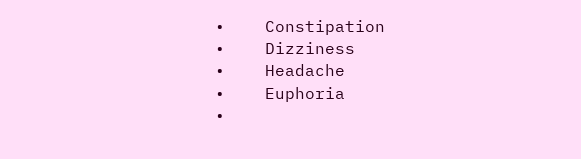•    Constipation
•    Dizziness
•    Headache
•    Euphoria
•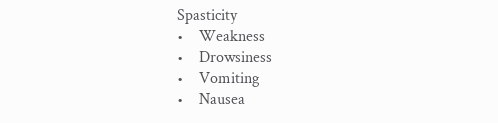Spasticity
•    Weakness
•    Drowsiness
•    Vomiting
•    Nausea